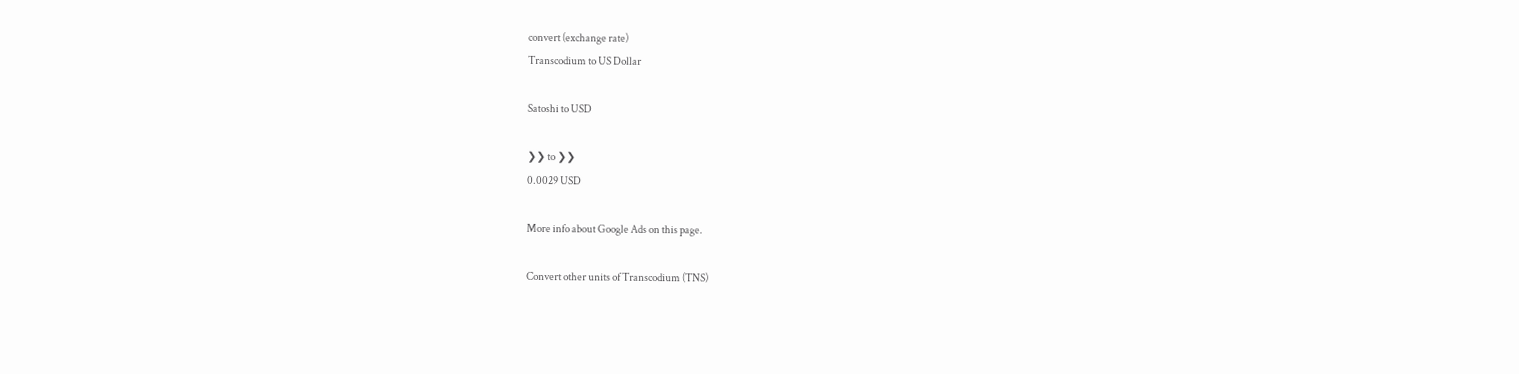convert (exchange rate)
Transcodium to US Dollar

Satoshi to USD

❯❯ to ❯❯
0.0029 USD

More info about Google Ads on this page.

Convert other units of Transcodium (TNS)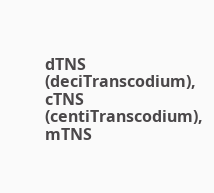dTNS (deciTranscodium), cTNS (centiTranscodium), mTNS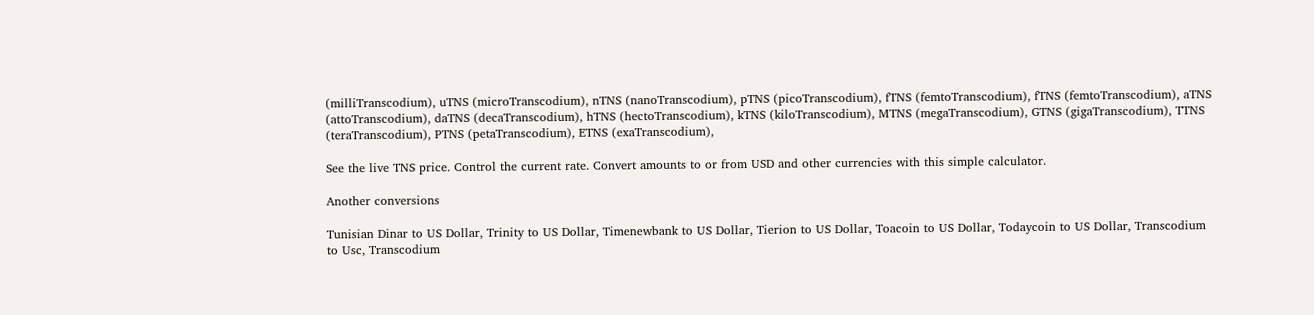(milliTranscodium), uTNS (microTranscodium), nTNS (nanoTranscodium), pTNS (picoTranscodium), fTNS (femtoTranscodium), fTNS (femtoTranscodium), aTNS (attoTranscodium), daTNS (decaTranscodium), hTNS (hectoTranscodium), kTNS (kiloTranscodium), MTNS (megaTranscodium), GTNS (gigaTranscodium), TTNS (teraTranscodium), PTNS (petaTranscodium), ETNS (exaTranscodium),

See the live TNS price. Control the current rate. Convert amounts to or from USD and other currencies with this simple calculator.

Another conversions

Tunisian Dinar to US Dollar, Trinity to US Dollar, Timenewbank to US Dollar, Tierion to US Dollar, Toacoin to US Dollar, Todaycoin to US Dollar, Transcodium to Usc, Transcodium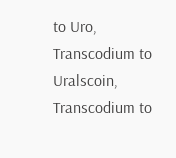to Uro, Transcodium to Uralscoin, Transcodium to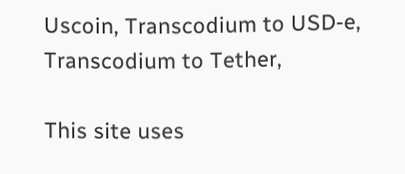Uscoin, Transcodium to USD-e, Transcodium to Tether,

This site uses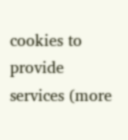cookies to provide services (more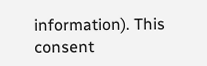information). This consent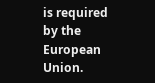is required by the European Union.